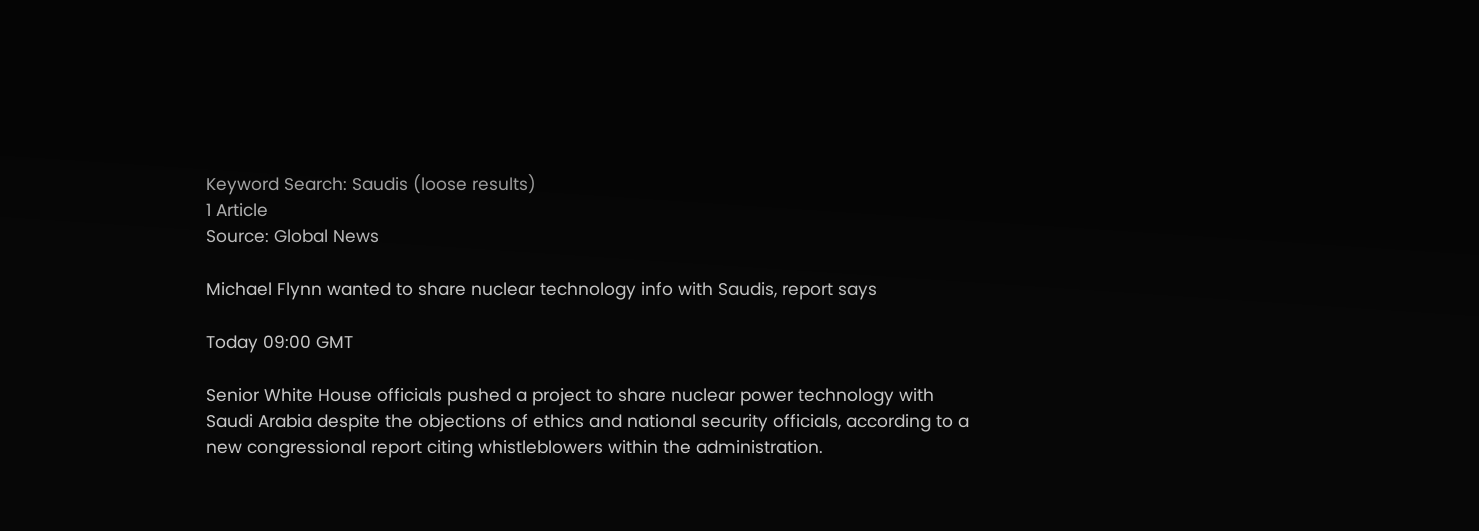Keyword Search: Saudis (loose results)
1 Article
Source: Global News

Michael Flynn wanted to share nuclear technology info with Saudis, report says

Today 09:00 GMT

Senior White House officials pushed a project to share nuclear power technology with Saudi Arabia despite the objections of ethics and national security officials, according to a new congressional report citing whistleblowers within the administration.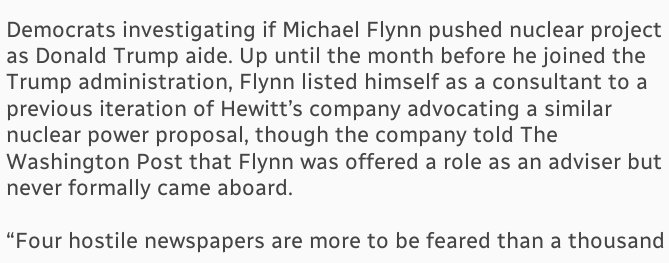Democrats investigating if Michael Flynn pushed nuclear project as Donald Trump aide. Up until the month before he joined the Trump administration, Flynn listed himself as a consultant to a previous iteration of Hewitt’s company advocating a similar nuclear power proposal, though the company told The Washington Post that Flynn was offered a role as an adviser but never formally came aboard.

“Four hostile newspapers are more to be feared than a thousand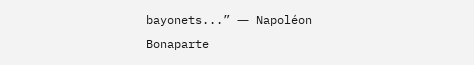bayonets...” ― Napoléon Bonaparte